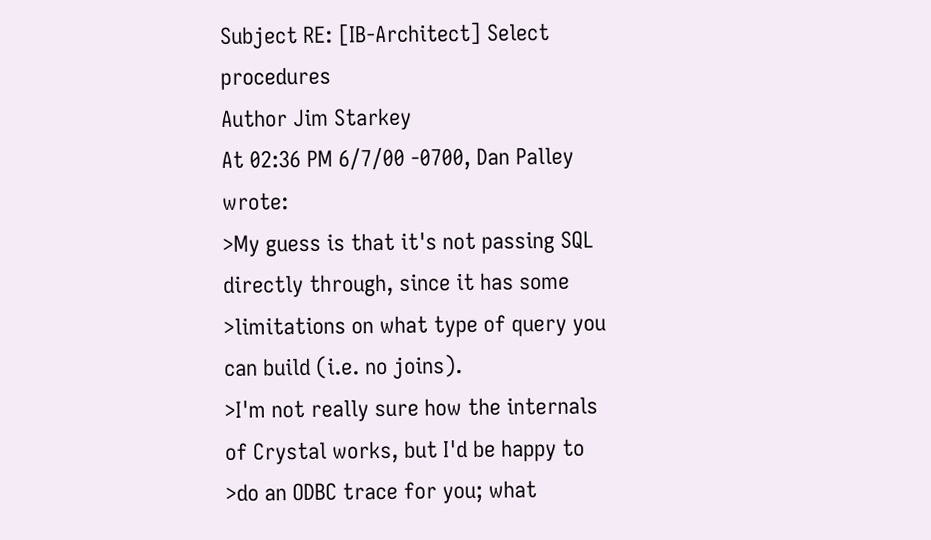Subject RE: [IB-Architect] Select procedures
Author Jim Starkey
At 02:36 PM 6/7/00 -0700, Dan Palley wrote:
>My guess is that it's not passing SQL directly through, since it has some
>limitations on what type of query you can build (i.e. no joins).
>I'm not really sure how the internals of Crystal works, but I'd be happy to
>do an ODBC trace for you; what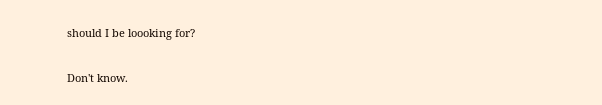should I be loooking for?

Don't know.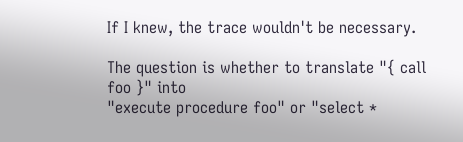If I knew, the trace wouldn't be necessary.

The question is whether to translate "{ call foo }" into
"execute procedure foo" or "select *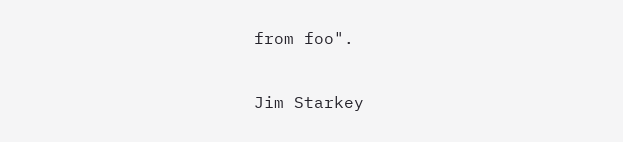from foo".

Jim Starkey